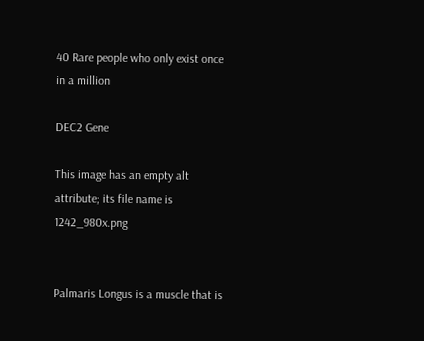40 Rare people who only exist once in a million

DEC2 Gene

This image has an empty alt attribute; its file name is 1242_980x.png


Palmaris Longus is a muscle that is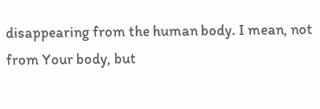disappearing from the human body. I mean, not from Your body, but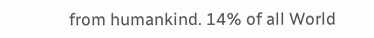from humankind. 14% of all World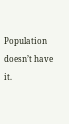Population doesn’t have it.